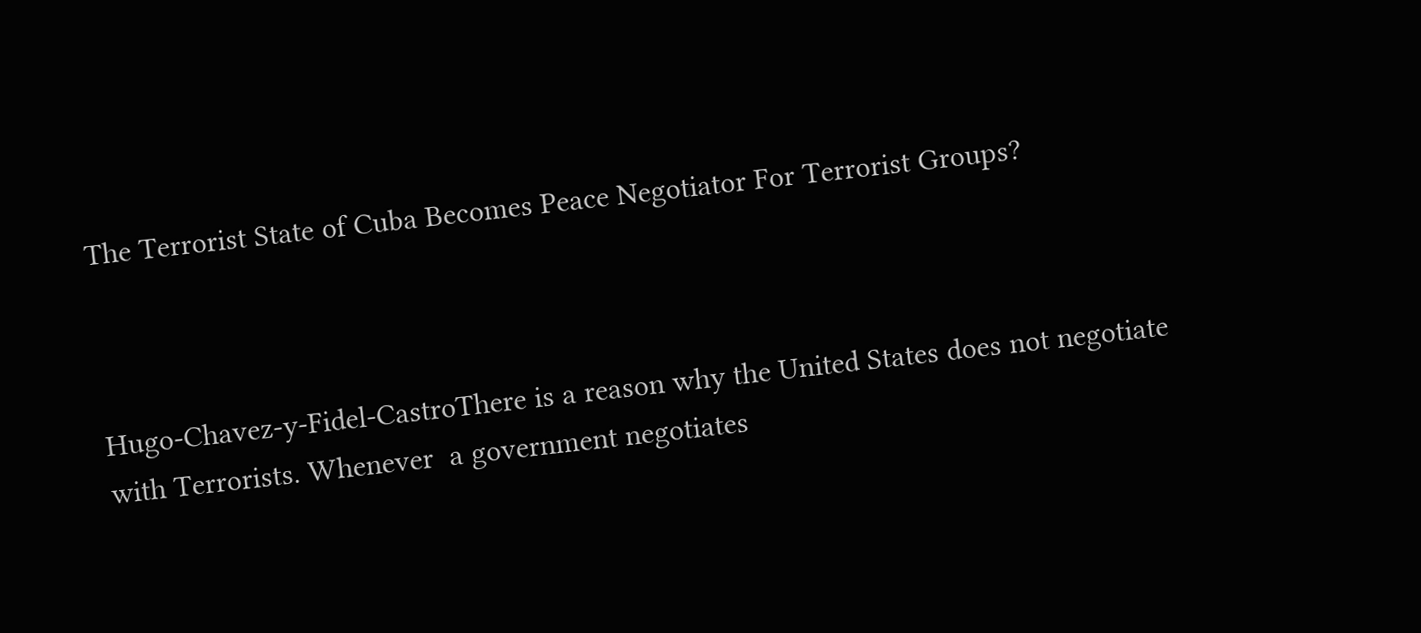The Terrorist State of Cuba Becomes Peace Negotiator For Terrorist Groups?



Hugo-Chavez-y-Fidel-CastroThere is a reason why the United States does not negotiate with Terrorists. Whenever  a government negotiates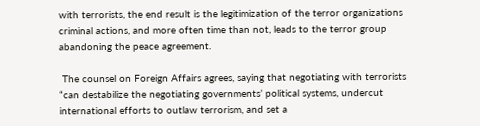with terrorists, the end result is the legitimization of the terror organizations criminal actions, and more often time than not, leads to the terror group abandoning the peace agreement.

 The counsel on Foreign Affairs agrees, saying that negotiating with terrorists “can destabilize the negotiating governments’ political systems, undercut international efforts to outlaw terrorism, and set a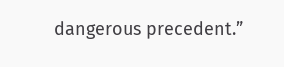dangerous precedent.”